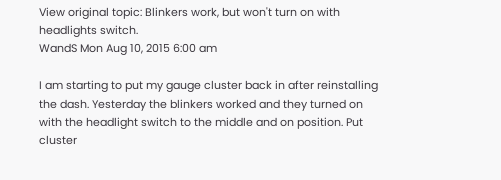View original topic: Blinkers work, but won't turn on with headlights switch.
WandS Mon Aug 10, 2015 6:00 am

I am starting to put my gauge cluster back in after reinstalling the dash. Yesterday the blinkers worked and they turned on with the headlight switch to the middle and on position. Put cluster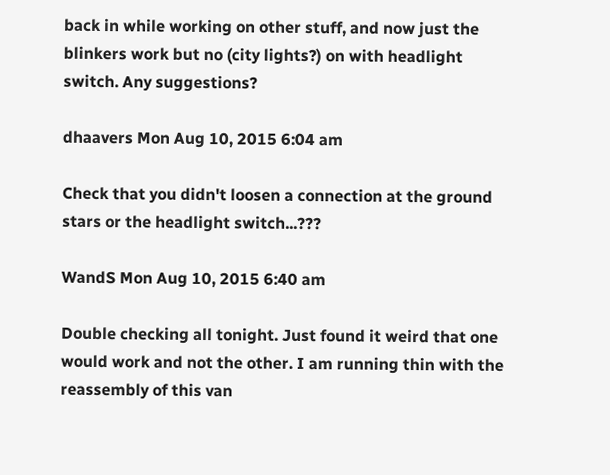back in while working on other stuff, and now just the blinkers work but no (city lights?) on with headlight switch. Any suggestions?

dhaavers Mon Aug 10, 2015 6:04 am

Check that you didn't loosen a connection at the ground stars or the headlight switch...???

WandS Mon Aug 10, 2015 6:40 am

Double checking all tonight. Just found it weird that one would work and not the other. I am running thin with the reassembly of this van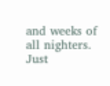and weeks of all nighters. Just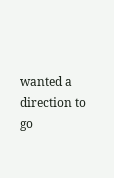wanted a direction to go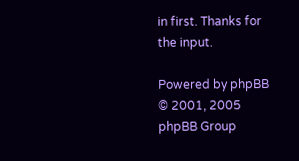in first. Thanks for the input.

Powered by phpBB © 2001, 2005 phpBB Group